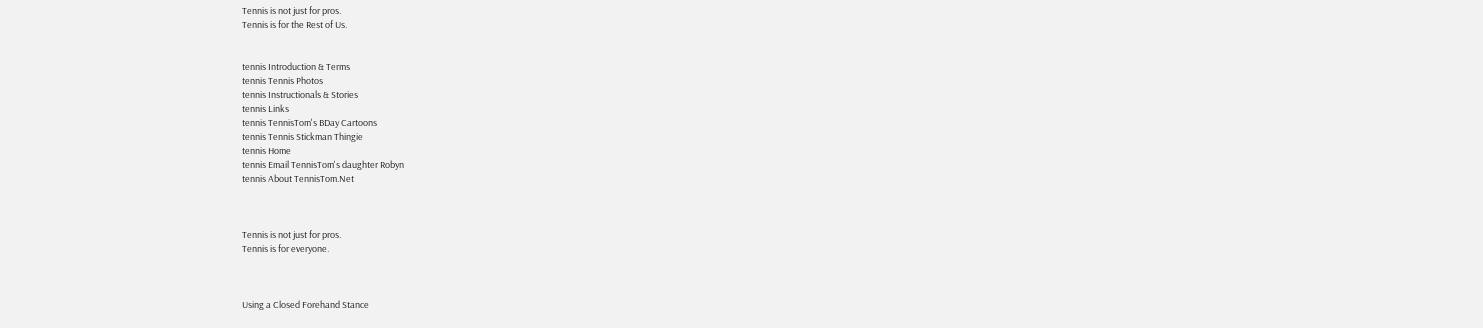Tennis is not just for pros.
Tennis is for the Rest of Us.


tennis Introduction & Terms
tennis Tennis Photos
tennis Instructionals & Stories
tennis Links
tennis TennisTom's BDay Cartoons
tennis Tennis Stickman Thingie
tennis Home
tennis Email TennisTom's daughter Robyn
tennis About TennisTom.Net



Tennis is not just for pros.
Tennis is for everyone.



Using a Closed Forehand Stance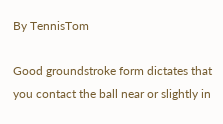By TennisTom

Good groundstroke form dictates that you contact the ball near or slightly in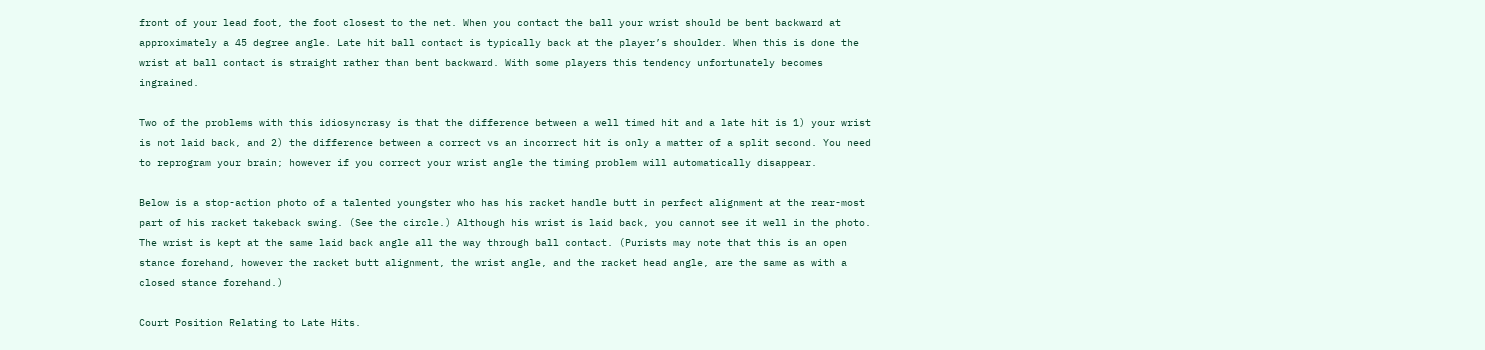front of your lead foot, the foot closest to the net. When you contact the ball your wrist should be bent backward at approximately a 45 degree angle. Late hit ball contact is typically back at the player’s shoulder. When this is done the wrist at ball contact is straight rather than bent backward. With some players this tendency unfortunately becomes ingrained.

Two of the problems with this idiosyncrasy is that the difference between a well timed hit and a late hit is 1) your wrist is not laid back, and 2) the difference between a correct vs an incorrect hit is only a matter of a split second. You need to reprogram your brain; however if you correct your wrist angle the timing problem will automatically disappear.

Below is a stop-action photo of a talented youngster who has his racket handle butt in perfect alignment at the rear-most part of his racket takeback swing. (See the circle.) Although his wrist is laid back, you cannot see it well in the photo. The wrist is kept at the same laid back angle all the way through ball contact. (Purists may note that this is an open stance forehand, however the racket butt alignment, the wrist angle, and the racket head angle, are the same as with a closed stance forehand.)

Court Position Relating to Late Hits.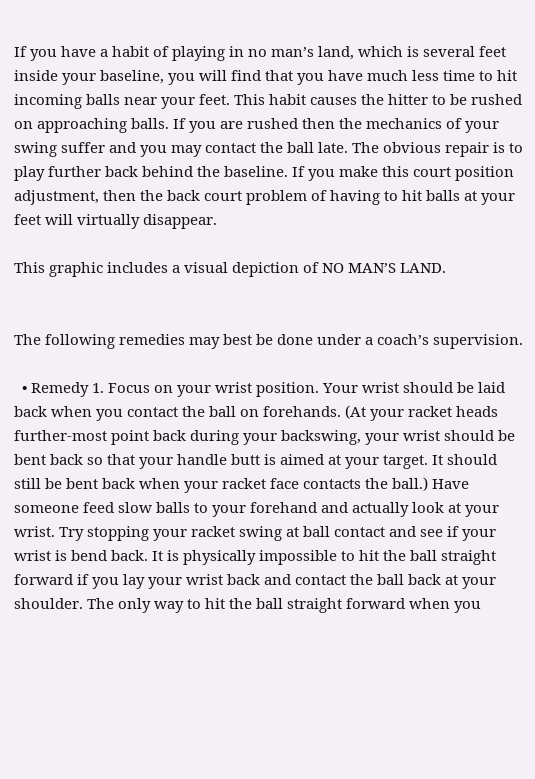If you have a habit of playing in no man’s land, which is several feet inside your baseline, you will find that you have much less time to hit incoming balls near your feet. This habit causes the hitter to be rushed on approaching balls. If you are rushed then the mechanics of your swing suffer and you may contact the ball late. The obvious repair is to play further back behind the baseline. If you make this court position adjustment, then the back court problem of having to hit balls at your feet will virtually disappear.

This graphic includes a visual depiction of NO MAN’S LAND.


The following remedies may best be done under a coach’s supervision.

  • Remedy 1. Focus on your wrist position. Your wrist should be laid back when you contact the ball on forehands. (At your racket heads further-most point back during your backswing, your wrist should be bent back so that your handle butt is aimed at your target. It should still be bent back when your racket face contacts the ball.) Have someone feed slow balls to your forehand and actually look at your wrist. Try stopping your racket swing at ball contact and see if your wrist is bend back. It is physically impossible to hit the ball straight forward if you lay your wrist back and contact the ball back at your shoulder. The only way to hit the ball straight forward when you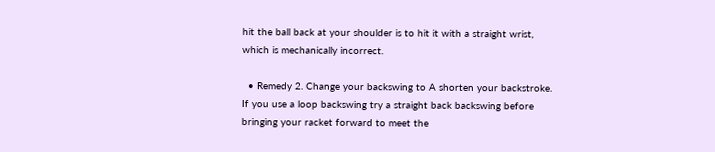hit the ball back at your shoulder is to hit it with a straight wrist, which is mechanically incorrect.

  • Remedy 2. Change your backswing to A shorten your backstroke. If you use a loop backswing try a straight back backswing before bringing your racket forward to meet the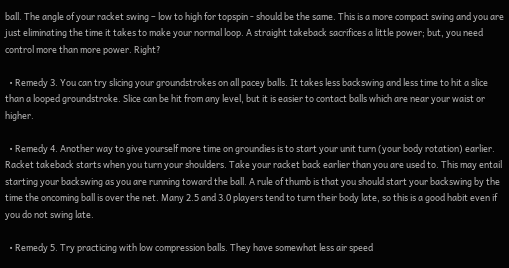ball. The angle of your racket swing – low to high for topspin - should be the same. This is a more compact swing and you are just eliminating the time it takes to make your normal loop. A straight takeback sacrifices a little power; but, you need control more than more power. Right?

  • Remedy 3. You can try slicing your groundstrokes on all pacey balls. It takes less backswing and less time to hit a slice than a looped groundstroke. Slice can be hit from any level, but it is easier to contact balls which are near your waist or higher.

  • Remedy 4. Another way to give yourself more time on groundies is to start your unit turn (your body rotation) earlier. Racket takeback starts when you turn your shoulders. Take your racket back earlier than you are used to. This may entail starting your backswing as you are running toward the ball. A rule of thumb is that you should start your backswing by the time the oncoming ball is over the net. Many 2.5 and 3.0 players tend to turn their body late, so this is a good habit even if you do not swing late.

  • Remedy 5. Try practicing with low compression balls. They have somewhat less air speed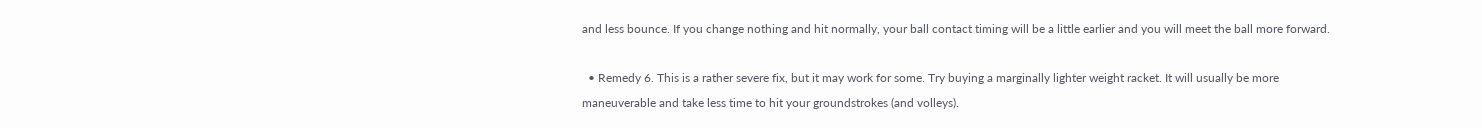and less bounce. If you change nothing and hit normally, your ball contact timing will be a little earlier and you will meet the ball more forward.

  • Remedy 6. This is a rather severe fix, but it may work for some. Try buying a marginally lighter weight racket. It will usually be more maneuverable and take less time to hit your groundstrokes (and volleys).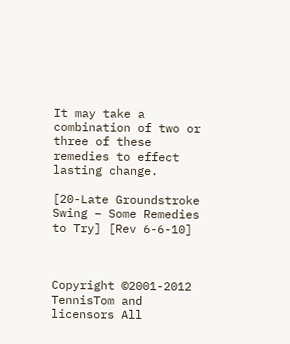It may take a combination of two or three of these remedies to effect lasting change.

[20-Late Groundstroke Swing – Some Remedies to Try] [Rev 6-6-10]



Copyright ©2001-2012 TennisTom and licensors All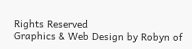Rights Reserved
Graphics & Web Design by Robyn of